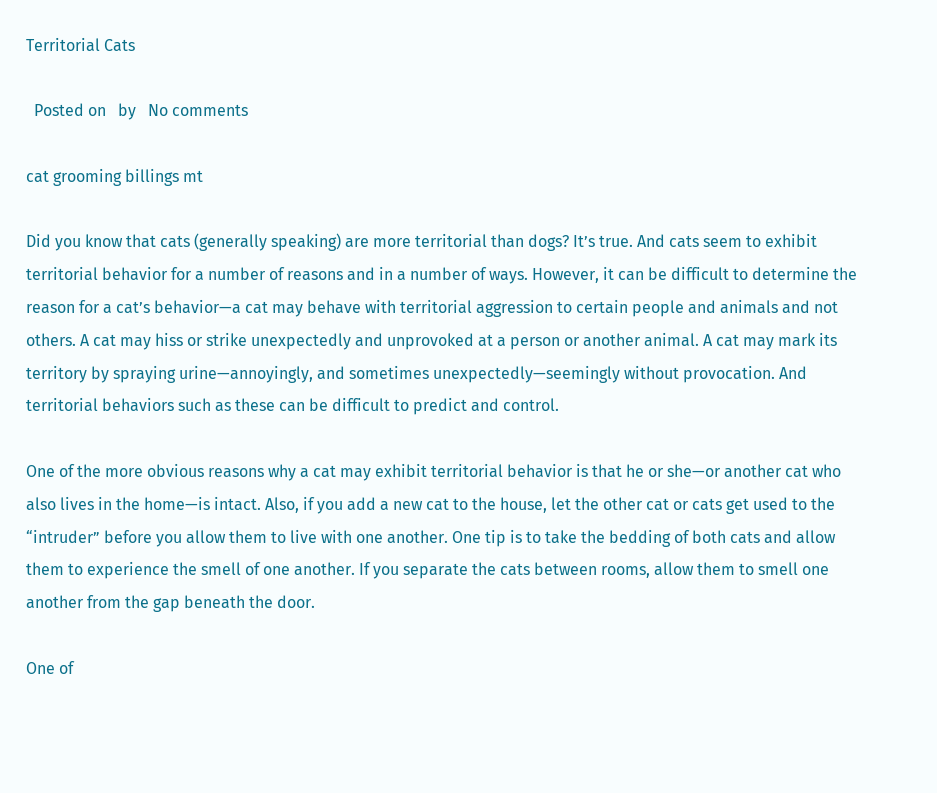Territorial Cats

  Posted on   by   No comments

cat grooming billings mt

Did you know that cats (generally speaking) are more territorial than dogs? It’s true. And cats seem to exhibit territorial behavior for a number of reasons and in a number of ways. However, it can be difficult to determine the reason for a cat’s behavior—a cat may behave with territorial aggression to certain people and animals and not others. A cat may hiss or strike unexpectedly and unprovoked at a person or another animal. A cat may mark its territory by spraying urine—annoyingly, and sometimes unexpectedly—seemingly without provocation. And territorial behaviors such as these can be difficult to predict and control.

One of the more obvious reasons why a cat may exhibit territorial behavior is that he or she—or another cat who also lives in the home—is intact. Also, if you add a new cat to the house, let the other cat or cats get used to the “intruder” before you allow them to live with one another. One tip is to take the bedding of both cats and allow them to experience the smell of one another. If you separate the cats between rooms, allow them to smell one another from the gap beneath the door.

One of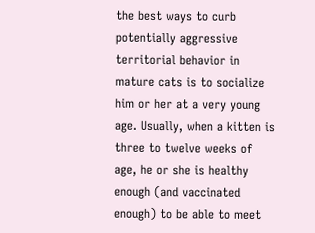the best ways to curb potentially aggressive territorial behavior in mature cats is to socialize him or her at a very young age. Usually, when a kitten is three to twelve weeks of age, he or she is healthy enough (and vaccinated enough) to be able to meet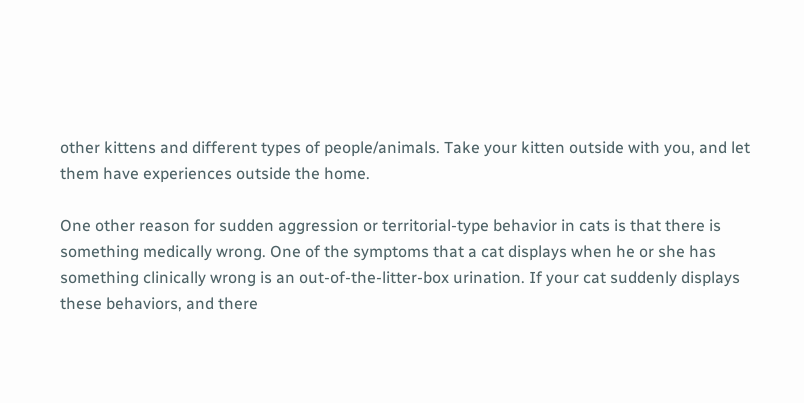other kittens and different types of people/animals. Take your kitten outside with you, and let them have experiences outside the home.

One other reason for sudden aggression or territorial-type behavior in cats is that there is something medically wrong. One of the symptoms that a cat displays when he or she has something clinically wrong is an out-of-the-litter-box urination. If your cat suddenly displays these behaviors, and there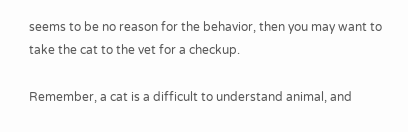seems to be no reason for the behavior, then you may want to take the cat to the vet for a checkup.

Remember, a cat is a difficult to understand animal, and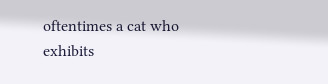oftentimes a cat who exhibits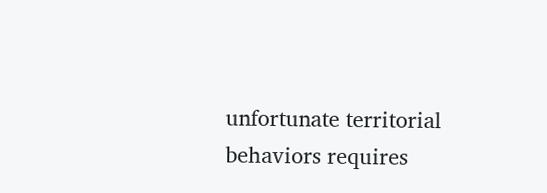unfortunate territorial behaviors requires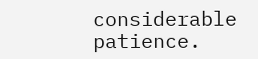considerable patience.